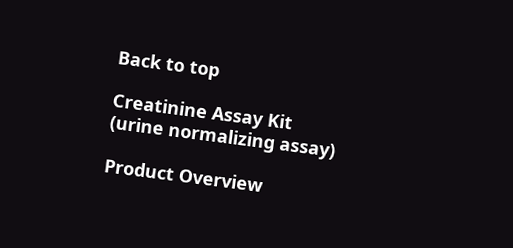Back to top

Creatinine Assay Kit (urine normalizing assay)

Product Overview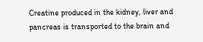Creatine produced in the kidney, liver and pancreas is transported to the brain and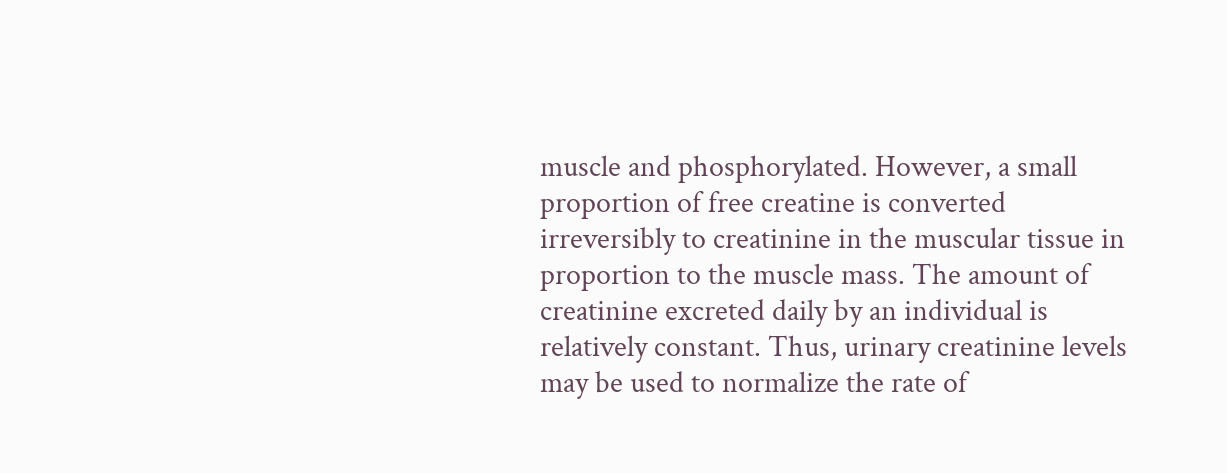muscle and phosphorylated. However, a small proportion of free creatine is converted irreversibly to creatinine in the muscular tissue in proportion to the muscle mass. The amount of creatinine excreted daily by an individual is relatively constant. Thus, urinary creatinine levels may be used to normalize the rate of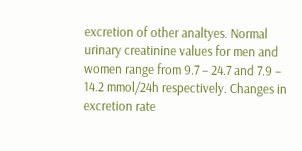excretion of other analtyes. Normal urinary creatinine values for men and women range from 9.7 – 24.7 and 7.9 – 14.2 mmol/24h respectively. Changes in excretion rate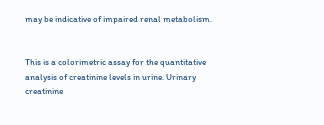may be indicative of impaired renal metabolism.


This is a colorimetric assay for the quantitative analysis of creatinine levels in urine. Urinary creatinine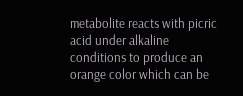metabolite reacts with picric acid under alkaline conditions to produce an orange color which can be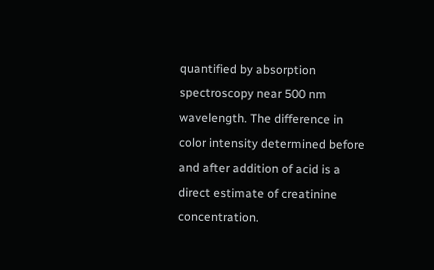quantified by absorption spectroscopy near 500 nm wavelength. The difference in color intensity determined before and after addition of acid is a direct estimate of creatinine concentration.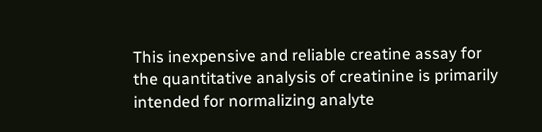This inexpensive and reliable creatine assay for the quantitative analysis of creatinine is primarily intended for normalizing analyte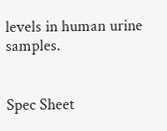levels in human urine samples.


Spec Sheet